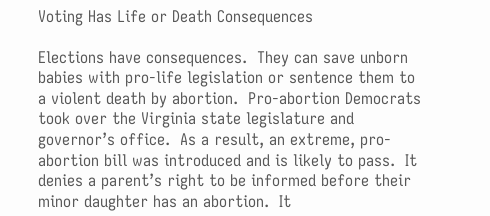Voting Has Life or Death Consequences

Elections have consequences.  They can save unborn babies with pro-life legislation or sentence them to a violent death by abortion.  Pro-abortion Democrats took over the Virginia state legislature and governor’s office.  As a result, an extreme, pro-abortion bill was introduced and is likely to pass.  It denies a parent’s right to be informed before their minor daughter has an abortion.  It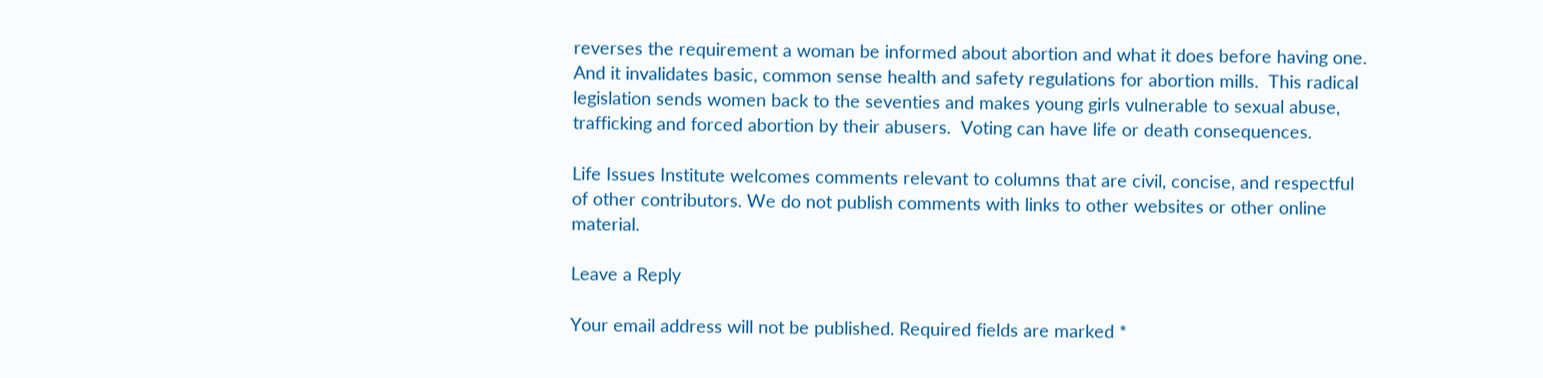reverses the requirement a woman be informed about abortion and what it does before having one.  And it invalidates basic, common sense health and safety regulations for abortion mills.  This radical legislation sends women back to the seventies and makes young girls vulnerable to sexual abuse, trafficking and forced abortion by their abusers.  Voting can have life or death consequences.

Life Issues Institute welcomes comments relevant to columns that are civil, concise, and respectful of other contributors. We do not publish comments with links to other websites or other online material.

Leave a Reply

Your email address will not be published. Required fields are marked *